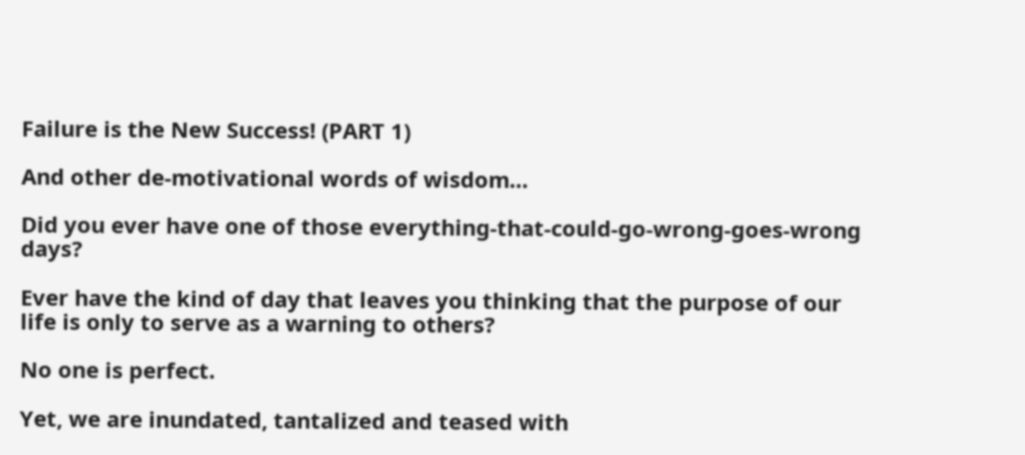Failure is the New Success! (PART 1)

And other de-motivational words of wisdom…

Did you ever have one of those everything-that-could-go-wrong-goes-wrong days?

Ever have the kind of day that leaves you thinking that the purpose of our life is only to serve as a warning to others?

No one is perfect.

Yet, we are inundated, tantalized and teased with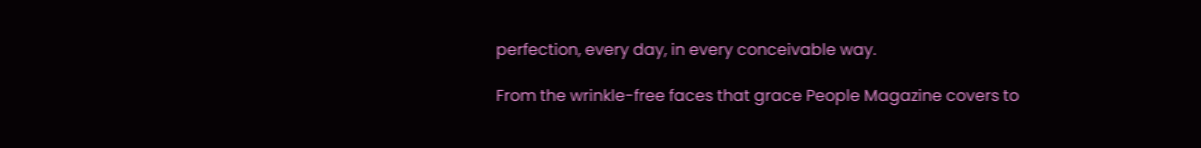perfection, every day, in every conceivable way.

From the wrinkle-free faces that grace People Magazine covers to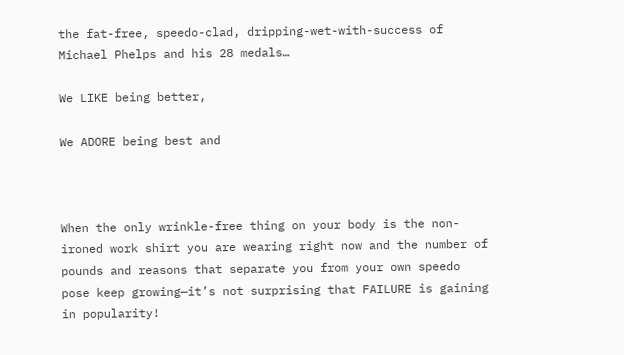the fat-free, speedo-clad, dripping-wet-with-success of Michael Phelps and his 28 medals…

We LIKE being better,

We ADORE being best and



When the only wrinkle-free thing on your body is the non-ironed work shirt you are wearing right now and the number of pounds and reasons that separate you from your own speedo pose keep growing—it’s not surprising that FAILURE is gaining in popularity!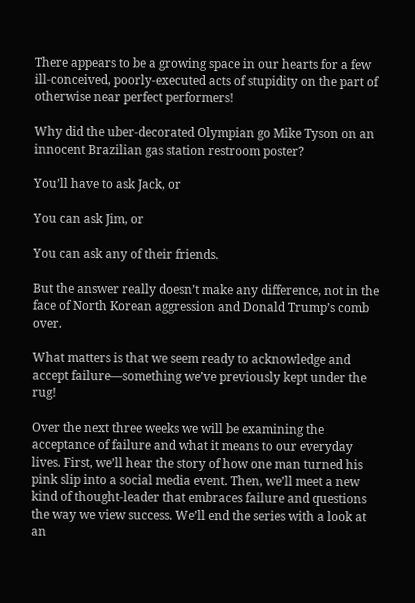There appears to be a growing space in our hearts for a few ill-conceived, poorly-executed acts of stupidity on the part of otherwise near perfect performers!

Why did the uber-decorated Olympian go Mike Tyson on an innocent Brazilian gas station restroom poster?

You’ll have to ask Jack, or

You can ask Jim, or

You can ask any of their friends.

But the answer really doesn’t make any difference, not in the face of North Korean aggression and Donald Trump’s comb over.

What matters is that we seem ready to acknowledge and accept failure—something we’ve previously kept under the rug!

Over the next three weeks we will be examining the acceptance of failure and what it means to our everyday lives. First, we’ll hear the story of how one man turned his pink slip into a social media event. Then, we’ll meet a new kind of thought-leader that embraces failure and questions the way we view success. We’ll end the series with a look at an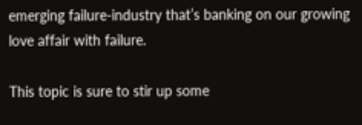emerging failure-industry that’s banking on our growing love affair with failure.

This topic is sure to stir up some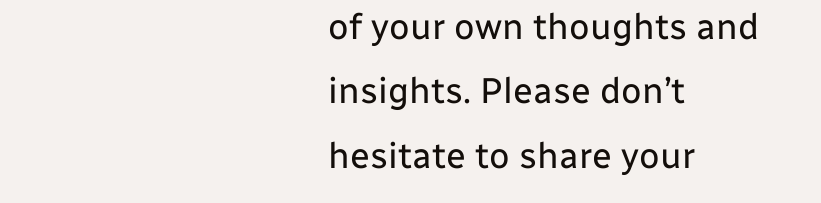of your own thoughts and insights. Please don’t hesitate to share your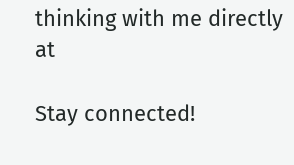thinking with me directly at

Stay connected!